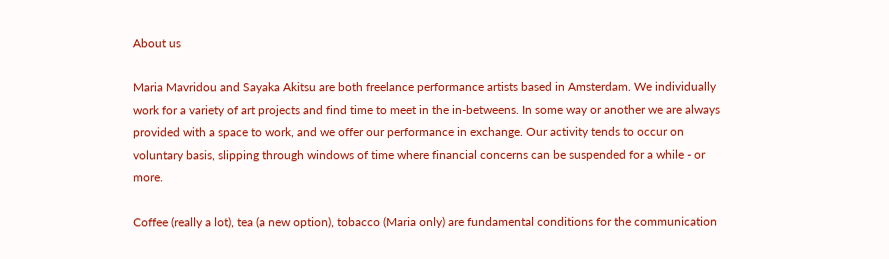About us

Maria Mavridou and Sayaka Akitsu are both freelance performance artists based in Amsterdam. We individually work for a variety of art projects and find time to meet in the in-betweens. In some way or another we are always provided with a space to work, and we offer our performance in exchange. Our activity tends to occur on voluntary basis, slipping through windows of time where financial concerns can be suspended for a while - or more.

Coffee (really a lot), tea (a new option), tobacco (Maria only) are fundamental conditions for the communication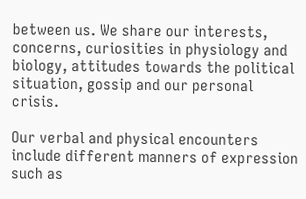between us. We share our interests, concerns, curiosities in physiology and biology, attitudes towards the political situation, gossip and our personal crisis.

Our verbal and physical encounters include different manners of expression such as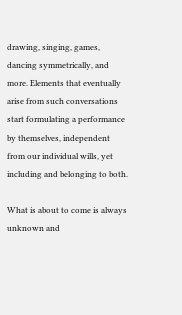drawing, singing, games, dancing symmetrically, and more. Elements that eventually arise from such conversations start formulating a performance by themselves, independent from our individual wills, yet including and belonging to both.

What is about to come is always unknown and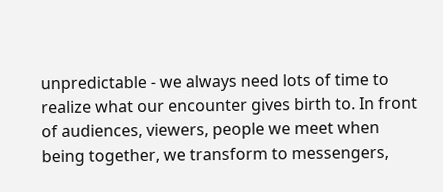unpredictable - we always need lots of time to realize what our encounter gives birth to. In front of audiences, viewers, people we meet when being together, we transform to messengers,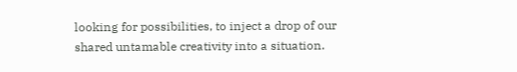looking for possibilities, to inject a drop of our shared untamable creativity into a situation.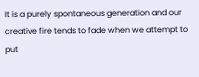It is a purely spontaneous generation and our creative fire tends to fade when we attempt to put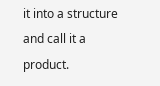it into a structure and call it a product.